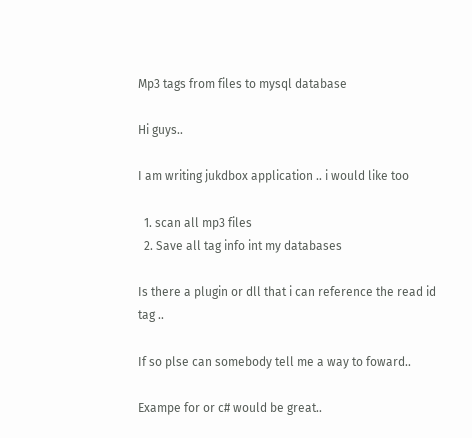Mp3 tags from files to mysql database

Hi guys..

I am writing jukdbox application .. i would like too

  1. scan all mp3 files
  2. Save all tag info int my databases

Is there a plugin or dll that i can reference the read id tag ..

If so plse can somebody tell me a way to foward..

Exampe for or c# would be great..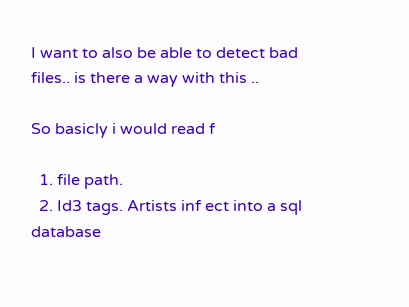I want to also be able to detect bad files.. is there a way with this ..

So basicly i would read f

  1. file path.
  2. Id3 tags. Artists inf ect into a sql database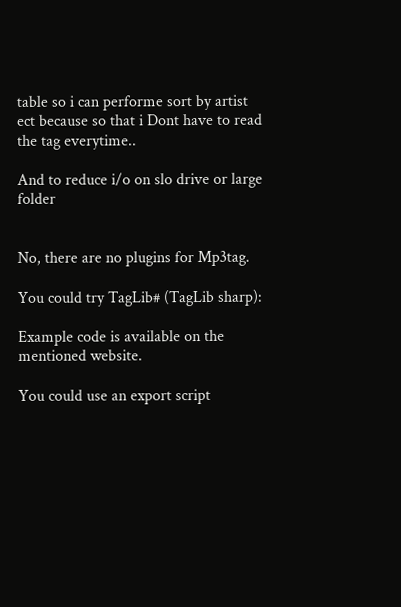table so i can performe sort by artist ect because so that i Dont have to read the tag everytime..

And to reduce i/o on slo drive or large folder


No, there are no plugins for Mp3tag.

You could try TagLib# (TagLib sharp):

Example code is available on the mentioned website.

You could use an export script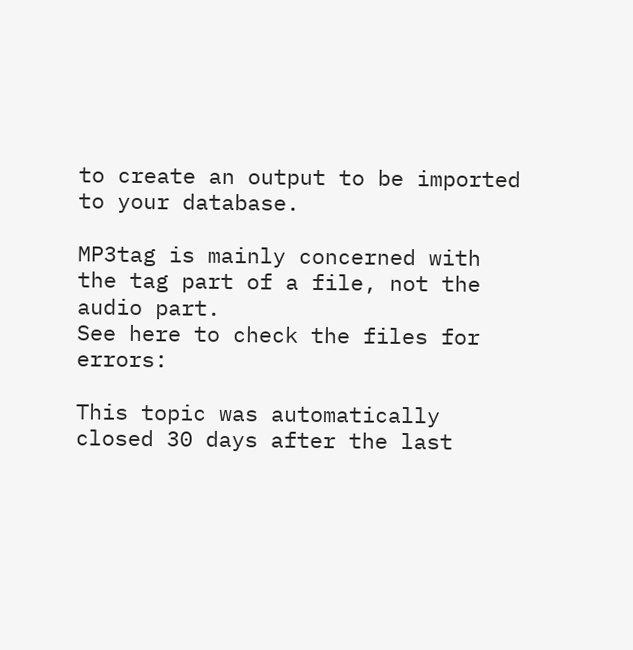to create an output to be imported to your database.

MP3tag is mainly concerned with the tag part of a file, not the audio part.
See here to check the files for errors:

This topic was automatically closed 30 days after the last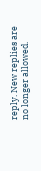reply. New replies are no longer allowed.